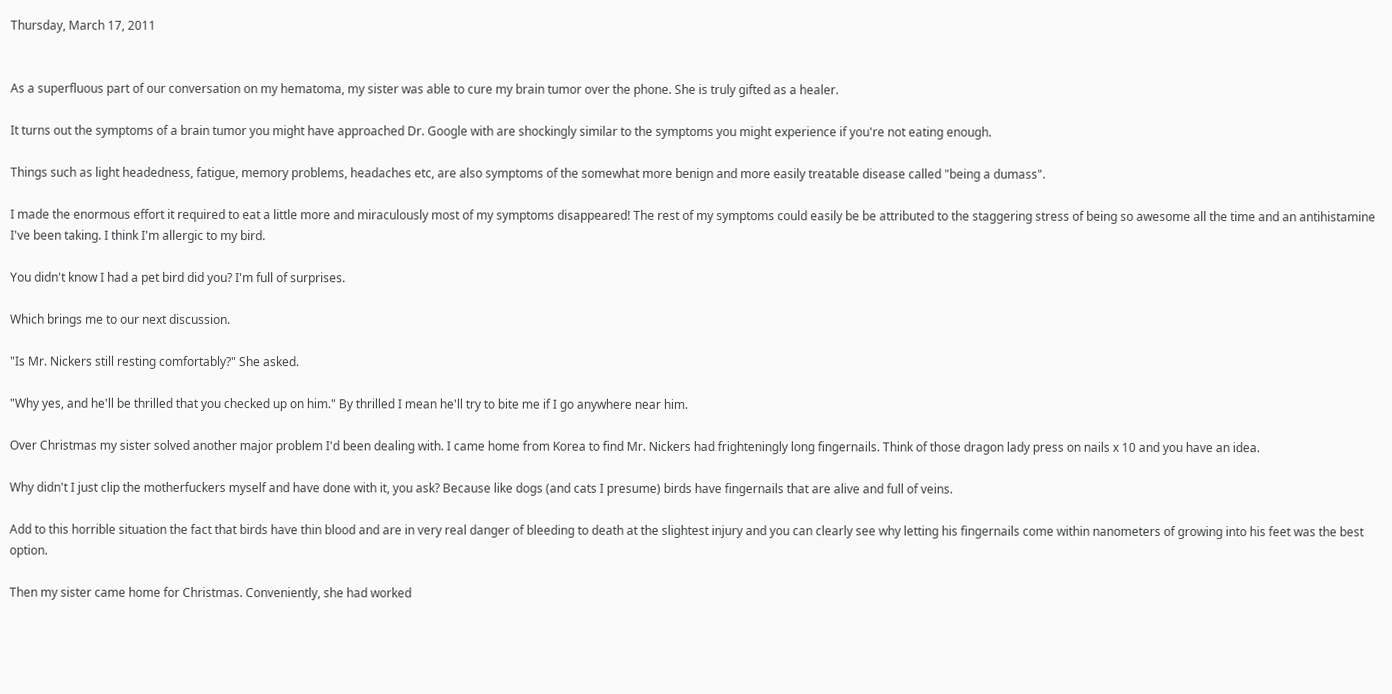Thursday, March 17, 2011


As a superfluous part of our conversation on my hematoma, my sister was able to cure my brain tumor over the phone. She is truly gifted as a healer.

It turns out the symptoms of a brain tumor you might have approached Dr. Google with are shockingly similar to the symptoms you might experience if you're not eating enough.

Things such as light headedness, fatigue, memory problems, headaches etc, are also symptoms of the somewhat more benign and more easily treatable disease called "being a dumass".

I made the enormous effort it required to eat a little more and miraculously most of my symptoms disappeared! The rest of my symptoms could easily be be attributed to the staggering stress of being so awesome all the time and an antihistamine I've been taking. I think I'm allergic to my bird.

You didn't know I had a pet bird did you? I'm full of surprises.

Which brings me to our next discussion.

"Is Mr. Nickers still resting comfortably?" She asked.

"Why yes, and he'll be thrilled that you checked up on him." By thrilled I mean he'll try to bite me if I go anywhere near him.

Over Christmas my sister solved another major problem I'd been dealing with. I came home from Korea to find Mr. Nickers had frighteningly long fingernails. Think of those dragon lady press on nails x 10 and you have an idea.

Why didn't I just clip the motherfuckers myself and have done with it, you ask? Because like dogs (and cats I presume) birds have fingernails that are alive and full of veins.

Add to this horrible situation the fact that birds have thin blood and are in very real danger of bleeding to death at the slightest injury and you can clearly see why letting his fingernails come within nanometers of growing into his feet was the best option.

Then my sister came home for Christmas. Conveniently, she had worked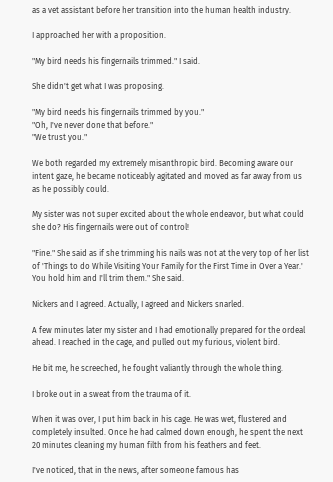as a vet assistant before her transition into the human health industry.

I approached her with a proposition.

"My bird needs his fingernails trimmed." I said.

She didn't get what I was proposing.

"My bird needs his fingernails trimmed by you."
"Oh, I've never done that before."
"We trust you."

We both regarded my extremely misanthropic bird. Becoming aware our intent gaze, he became noticeably agitated and moved as far away from us as he possibly could.

My sister was not super excited about the whole endeavor, but what could she do? His fingernails were out of control!

"Fine." She said as if she trimming his nails was not at the very top of her list of 'Things to do While Visiting Your Family for the First Time in Over a Year.' You hold him and I'll trim them." She said.

Nickers and I agreed. Actually, I agreed and Nickers snarled.

A few minutes later my sister and I had emotionally prepared for the ordeal ahead. I reached in the cage, and pulled out my furious, violent bird.

He bit me, he screeched, he fought valiantly through the whole thing.

I broke out in a sweat from the trauma of it.

When it was over, I put him back in his cage. He was wet, flustered and completely insulted. Once he had calmed down enough, he spent the next 20 minutes cleaning my human filth from his feathers and feet.

I've noticed, that in the news, after someone famous has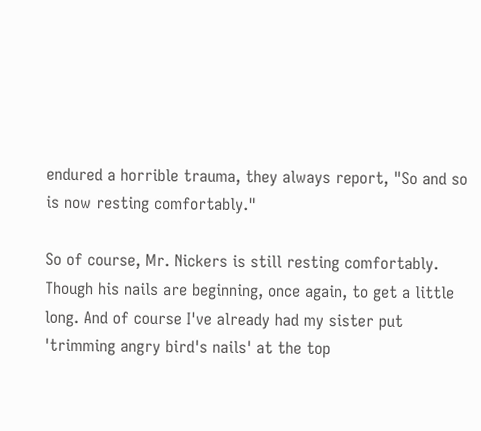endured a horrible trauma, they always report, "So and so is now resting comfortably."

So of course, Mr. Nickers is still resting comfortably. Though his nails are beginning, once again, to get a little long. And of course I've already had my sister put 'trimming angry bird's nails' at the top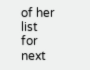of her list for next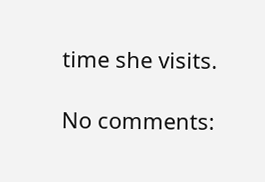time she visits.

No comments: